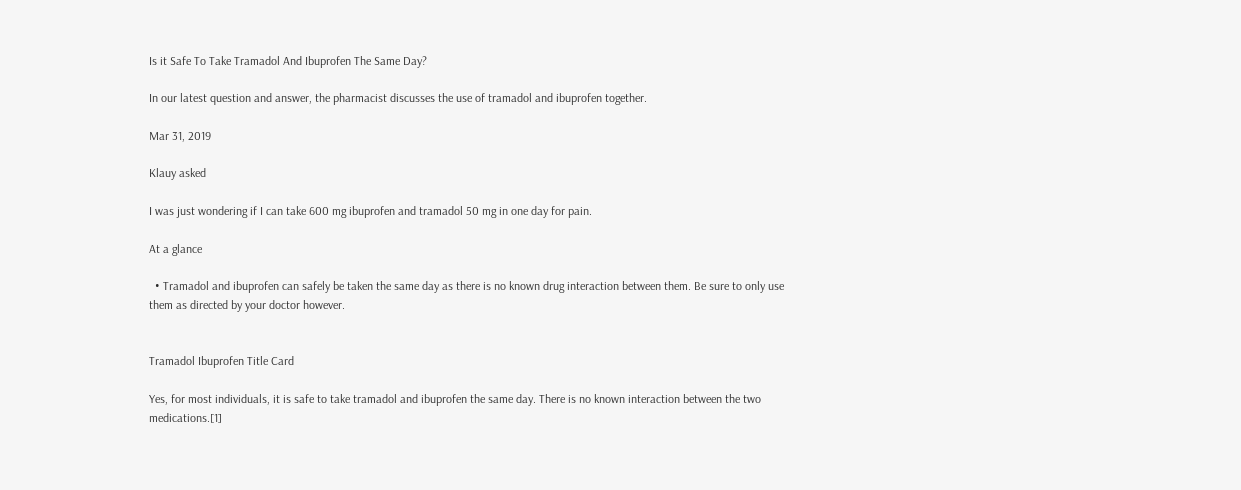Is it Safe To Take Tramadol And Ibuprofen The Same Day?

In our latest question and answer, the pharmacist discusses the use of tramadol and ibuprofen together.

Mar 31, 2019

Klauy asked

I was just wondering if I can take 600 mg ibuprofen and tramadol 50 mg in one day for pain.

At a glance

  • Tramadol and ibuprofen can safely be taken the same day as there is no known drug interaction between them. Be sure to only use them as directed by your doctor however.


Tramadol Ibuprofen Title Card

Yes, for most individuals, it is safe to take tramadol and ibuprofen the same day. There is no known interaction between the two medications.[1]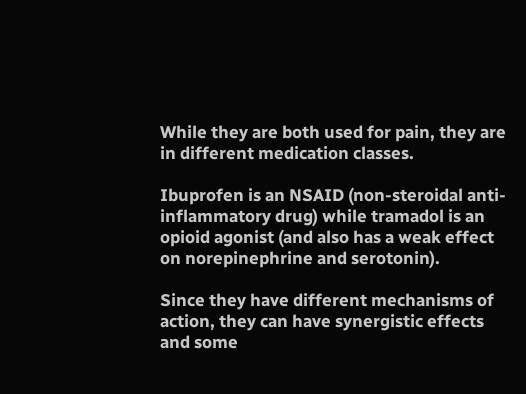While they are both used for pain, they are in different medication classes.

Ibuprofen is an NSAID (non-steroidal anti-inflammatory drug) while tramadol is an opioid agonist (and also has a weak effect on norepinephrine and serotonin).

Since they have different mechanisms of action, they can have synergistic effects and some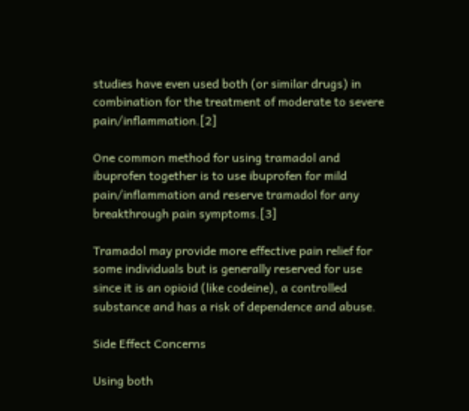studies have even used both (or similar drugs) in combination for the treatment of moderate to severe pain/inflammation.[2]

One common method for using tramadol and ibuprofen together is to use ibuprofen for mild pain/inflammation and reserve tramadol for any breakthrough pain symptoms.[3]

Tramadol may provide more effective pain relief for some individuals but is generally reserved for use since it is an opioid (like codeine), a controlled substance and has a risk of dependence and abuse.

Side Effect Concerns

Using both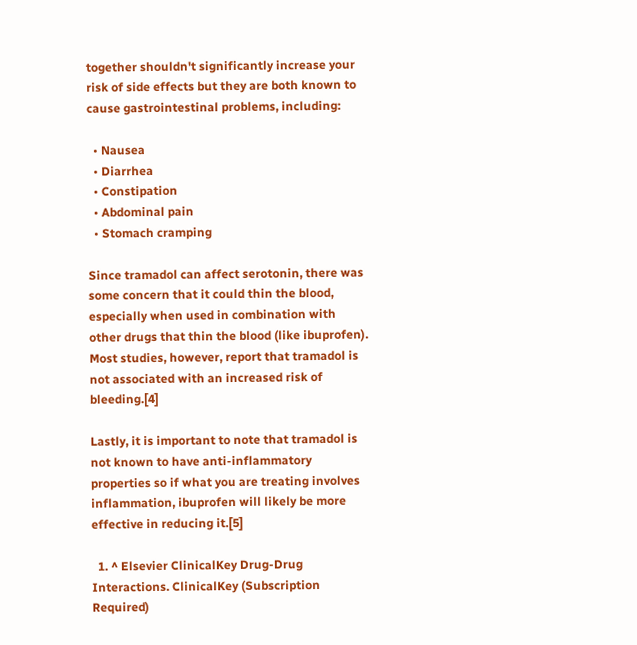together shouldn't significantly increase your risk of side effects but they are both known to cause gastrointestinal problems, including:

  • Nausea
  • Diarrhea
  • Constipation
  • Abdominal pain
  • Stomach cramping

Since tramadol can affect serotonin, there was some concern that it could thin the blood, especially when used in combination with other drugs that thin the blood (like ibuprofen). Most studies, however, report that tramadol is not associated with an increased risk of bleeding.[4]

Lastly, it is important to note that tramadol is not known to have anti-inflammatory properties so if what you are treating involves inflammation, ibuprofen will likely be more effective in reducing it.[5]

  1. ^ Elsevier ClinicalKey Drug-Drug Interactions. ClinicalKey (Subscription Required)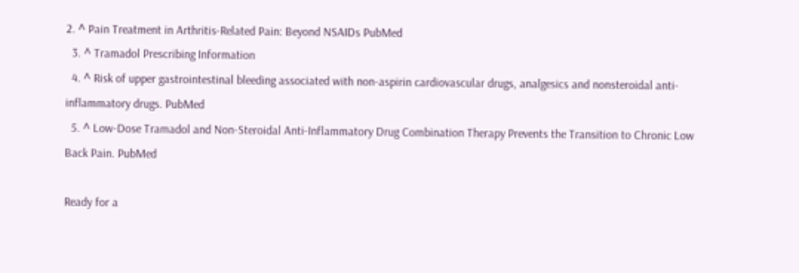2. ^ Pain Treatment in Arthritis-Related Pain: Beyond NSAIDs PubMed
  3. ^ Tramadol Prescribing Information
  4. ^ Risk of upper gastrointestinal bleeding associated with non-aspirin cardiovascular drugs, analgesics and nonsteroidal anti-inflammatory drugs. PubMed
  5. ^ Low-Dose Tramadol and Non-Steroidal Anti-Inflammatory Drug Combination Therapy Prevents the Transition to Chronic Low Back Pain. PubMed

Ready for a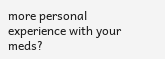more personal experience with your meds?